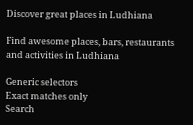Discover great places in Ludhiana

Find awesome places, bars, restaurants and activities in Ludhiana

Generic selectors
Exact matches only
Search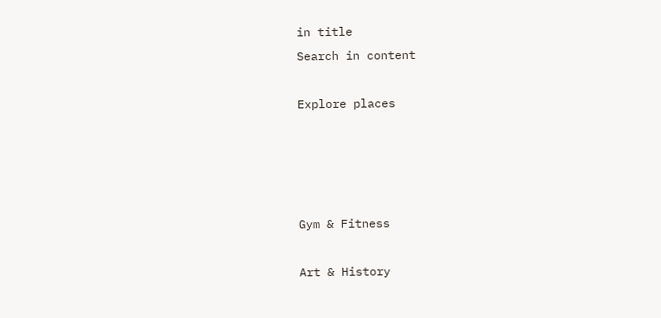in title
Search in content

Explore places




Gym & Fitness

Art & History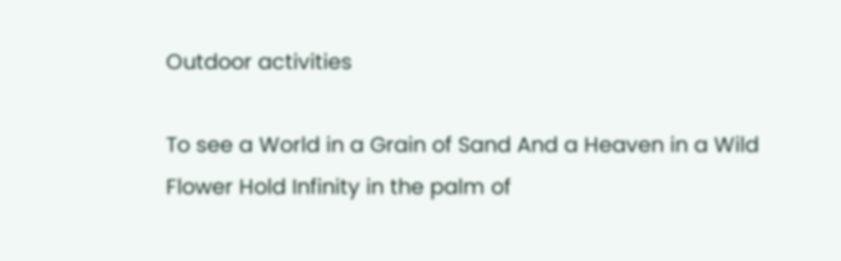Outdoor activities

To see a World in a Grain of Sand And a Heaven in a Wild Flower Hold Infinity in the palm of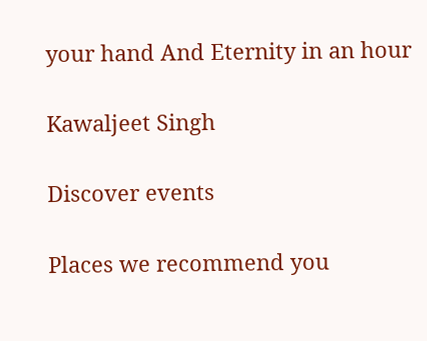your hand And Eternity in an hour

Kawaljeet Singh

Discover events

Places we recommend you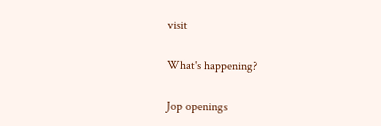visit

What's happening?

Jop openings